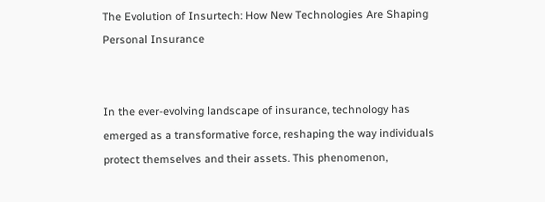The Evolution of Insurtech: How New Technologies Are Shaping Personal Insurance


In the ever-evolving landscape of insurance, technology has emerged as a transformative force, reshaping the way individuals protect themselves and their assets. This phenomenon,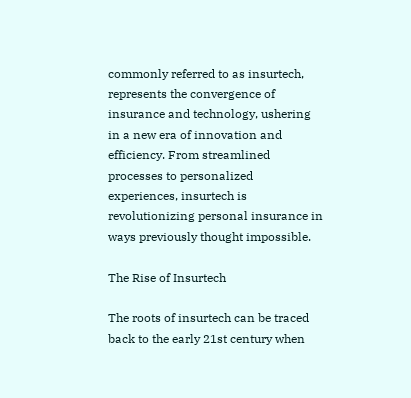commonly referred to as insurtech, represents the convergence of insurance and technology, ushering in a new era of innovation and efficiency. From streamlined processes to personalized experiences, insurtech is revolutionizing personal insurance in ways previously thought impossible.

The Rise of Insurtech

The roots of insurtech can be traced back to the early 21st century when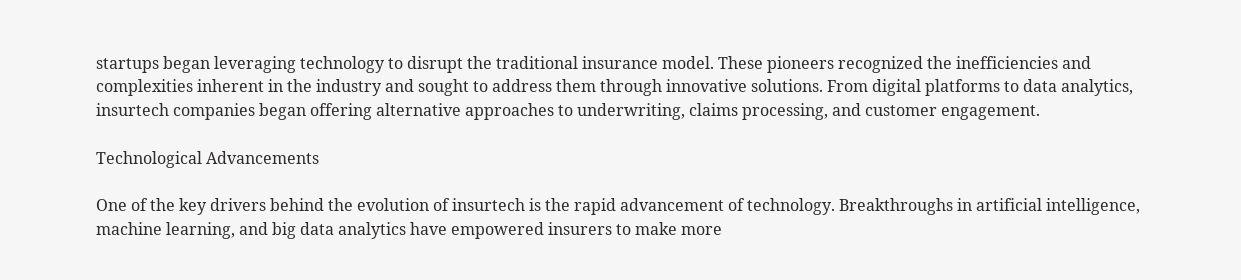startups began leveraging technology to disrupt the traditional insurance model. These pioneers recognized the inefficiencies and complexities inherent in the industry and sought to address them through innovative solutions. From digital platforms to data analytics, insurtech companies began offering alternative approaches to underwriting, claims processing, and customer engagement.

Technological Advancements

One of the key drivers behind the evolution of insurtech is the rapid advancement of technology. Breakthroughs in artificial intelligence, machine learning, and big data analytics have empowered insurers to make more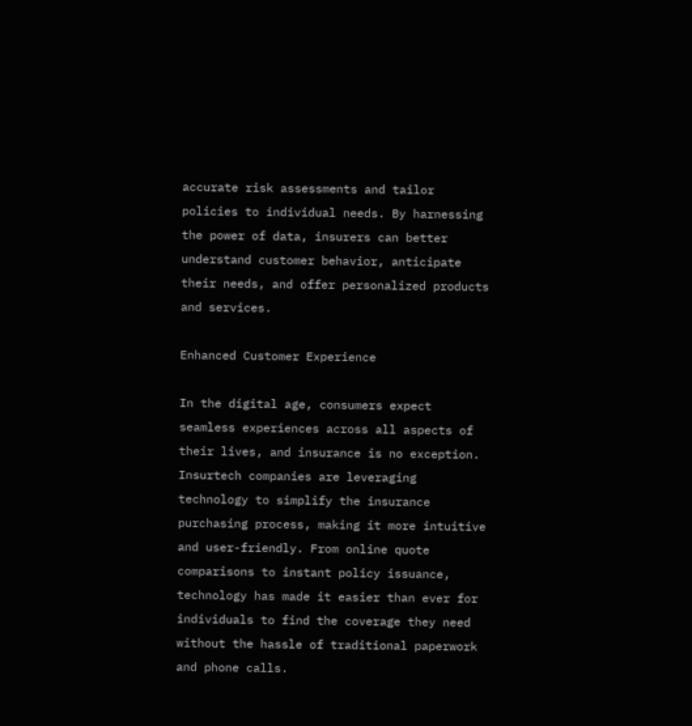accurate risk assessments and tailor policies to individual needs. By harnessing the power of data, insurers can better understand customer behavior, anticipate their needs, and offer personalized products and services.

Enhanced Customer Experience

In the digital age, consumers expect seamless experiences across all aspects of their lives, and insurance is no exception. Insurtech companies are leveraging technology to simplify the insurance purchasing process, making it more intuitive and user-friendly. From online quote comparisons to instant policy issuance, technology has made it easier than ever for individuals to find the coverage they need without the hassle of traditional paperwork and phone calls.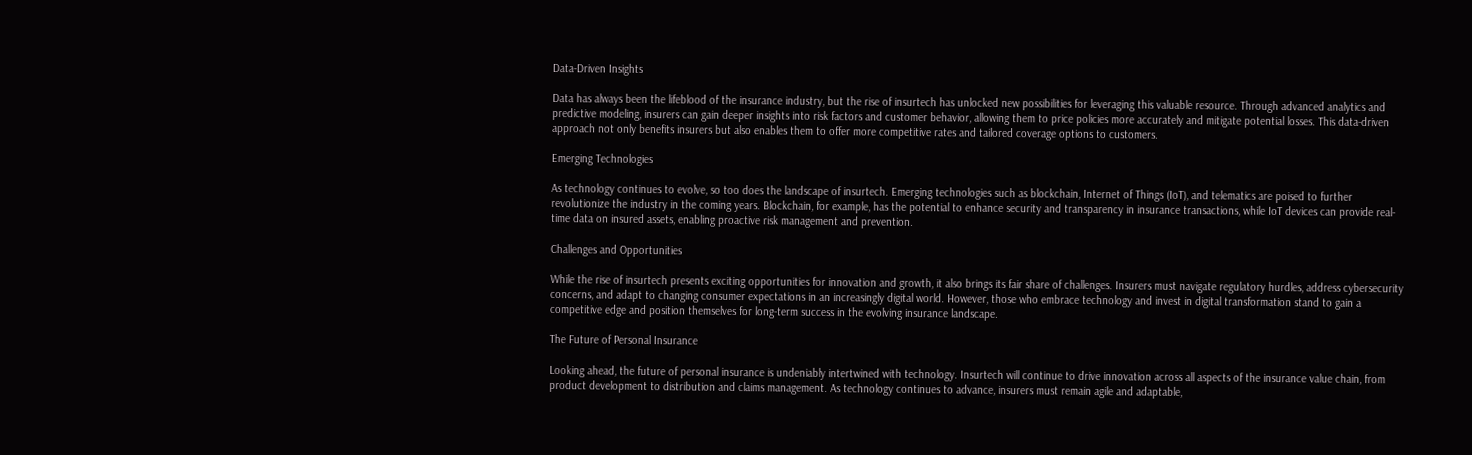Data-Driven Insights

Data has always been the lifeblood of the insurance industry, but the rise of insurtech has unlocked new possibilities for leveraging this valuable resource. Through advanced analytics and predictive modeling, insurers can gain deeper insights into risk factors and customer behavior, allowing them to price policies more accurately and mitigate potential losses. This data-driven approach not only benefits insurers but also enables them to offer more competitive rates and tailored coverage options to customers.

Emerging Technologies

As technology continues to evolve, so too does the landscape of insurtech. Emerging technologies such as blockchain, Internet of Things (IoT), and telematics are poised to further revolutionize the industry in the coming years. Blockchain, for example, has the potential to enhance security and transparency in insurance transactions, while IoT devices can provide real-time data on insured assets, enabling proactive risk management and prevention.

Challenges and Opportunities

While the rise of insurtech presents exciting opportunities for innovation and growth, it also brings its fair share of challenges. Insurers must navigate regulatory hurdles, address cybersecurity concerns, and adapt to changing consumer expectations in an increasingly digital world. However, those who embrace technology and invest in digital transformation stand to gain a competitive edge and position themselves for long-term success in the evolving insurance landscape.

The Future of Personal Insurance

Looking ahead, the future of personal insurance is undeniably intertwined with technology. Insurtech will continue to drive innovation across all aspects of the insurance value chain, from product development to distribution and claims management. As technology continues to advance, insurers must remain agile and adaptable,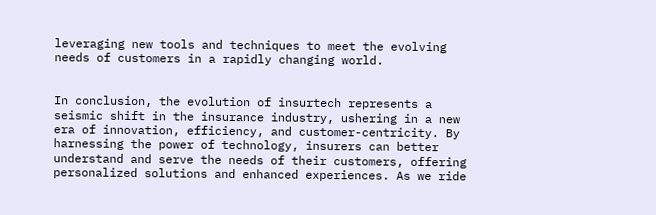leveraging new tools and techniques to meet the evolving needs of customers in a rapidly changing world.


In conclusion, the evolution of insurtech represents a seismic shift in the insurance industry, ushering in a new era of innovation, efficiency, and customer-centricity. By harnessing the power of technology, insurers can better understand and serve the needs of their customers, offering personalized solutions and enhanced experiences. As we ride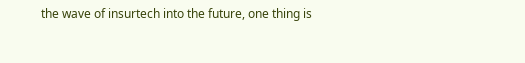the wave of insurtech into the future, one thing is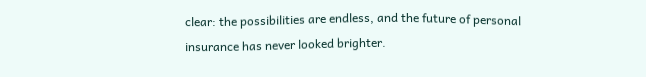clear: the possibilities are endless, and the future of personal insurance has never looked brighter.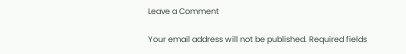Leave a Comment

Your email address will not be published. Required fields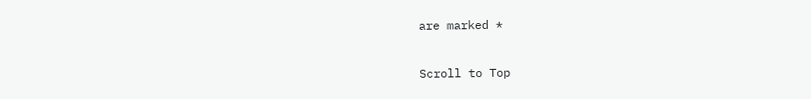are marked *

Scroll to Top